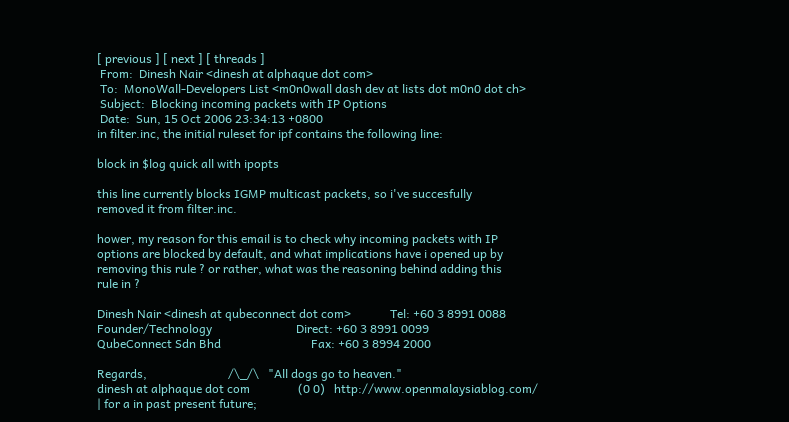[ previous ] [ next ] [ threads ]
 From:  Dinesh Nair <dinesh at alphaque dot com>
 To:  MonoWall-Developers List <m0n0wall dash dev at lists dot m0n0 dot ch>
 Subject:  Blocking incoming packets with IP Options
 Date:  Sun, 15 Oct 2006 23:34:13 +0800
in filter.inc, the initial ruleset for ipf contains the following line:

block in $log quick all with ipopts

this line currently blocks IGMP multicast packets, so i've succesfully
removed it from filter.inc.

hower, my reason for this email is to check why incoming packets with IP
options are blocked by default, and what implications have i opened up by
removing this rule ? or rather, what was the reasoning behind adding this
rule in ?

Dinesh Nair <dinesh at qubeconnect dot com>             Tel: +60 3 8991 0088
Founder/Technology                            Direct: +60 3 8991 0099
QubeConnect Sdn Bhd                              Fax: +60 3 8994 2000

Regards,                           /\_/\   "All dogs go to heaven."
dinesh at alphaque dot com                (0 0)   http://www.openmalaysiablog.com/
| for a in past present future;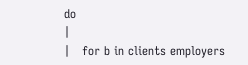do                                        |
|   for b in clients employers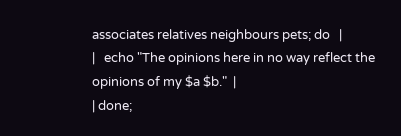associates relatives neighbours pets; do   |
|   echo "The opinions here in no way reflect the opinions of my $a $b."  |
| done;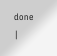done                                                              |